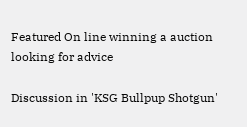Featured On line winning a auction looking for advice

Discussion in 'KSG Bullpup Shotgun'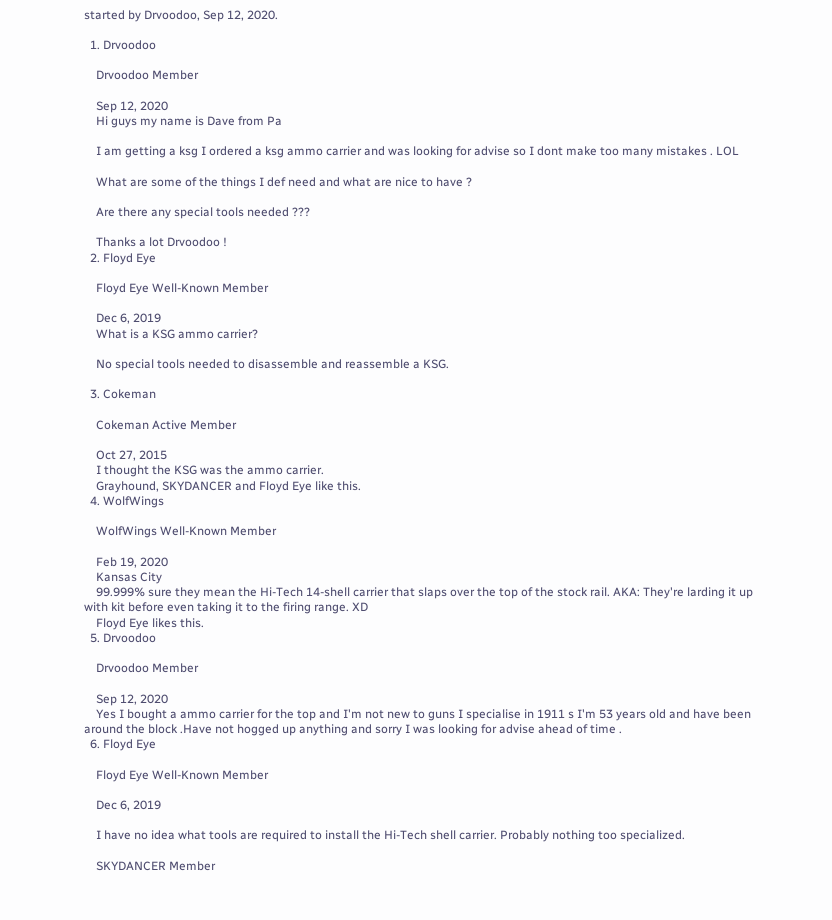started by Drvoodoo, Sep 12, 2020.

  1. Drvoodoo

    Drvoodoo Member

    Sep 12, 2020
    Hi guys my name is Dave from Pa

    I am getting a ksg I ordered a ksg ammo carrier and was looking for advise so I dont make too many mistakes . LOL

    What are some of the things I def need and what are nice to have ?

    Are there any special tools needed ???

    Thanks a lot Drvoodoo !
  2. Floyd Eye

    Floyd Eye Well-Known Member

    Dec 6, 2019
    What is a KSG ammo carrier?

    No special tools needed to disassemble and reassemble a KSG.

  3. Cokeman

    Cokeman Active Member

    Oct 27, 2015
    I thought the KSG was the ammo carrier.
    Grayhound, SKYDANCER and Floyd Eye like this.
  4. WolfWings

    WolfWings Well-Known Member

    Feb 19, 2020
    Kansas City
    99.999% sure they mean the Hi-Tech 14-shell carrier that slaps over the top of the stock rail. AKA: They're larding it up with kit before even taking it to the firing range. XD
    Floyd Eye likes this.
  5. Drvoodoo

    Drvoodoo Member

    Sep 12, 2020
    Yes I bought a ammo carrier for the top and I'm not new to guns I specialise in 1911 s I'm 53 years old and have been around the block .Have not hogged up anything and sorry I was looking for advise ahead of time .
  6. Floyd Eye

    Floyd Eye Well-Known Member

    Dec 6, 2019

    I have no idea what tools are required to install the Hi-Tech shell carrier. Probably nothing too specialized.

    SKYDANCER Member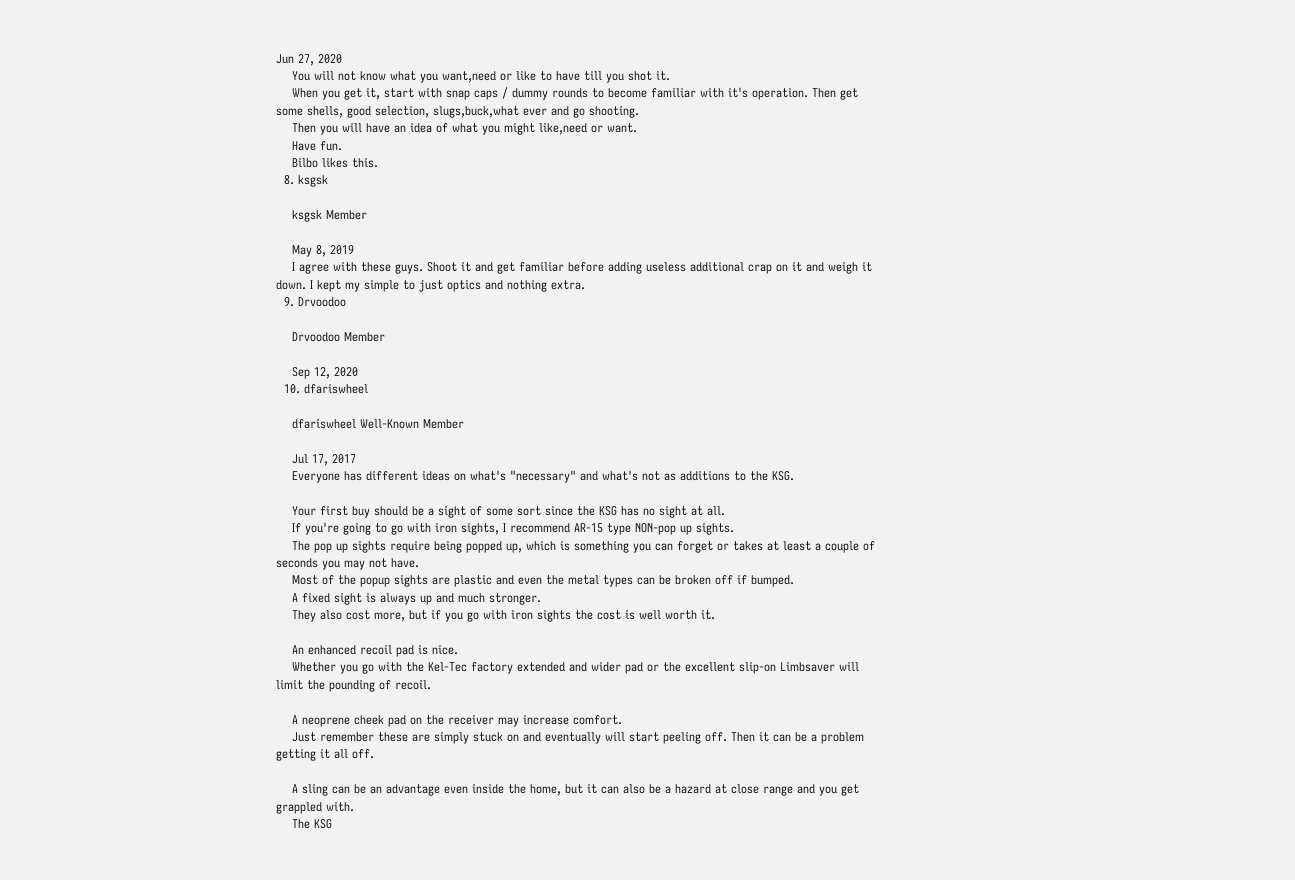Jun 27, 2020
    You will not know what you want,need or like to have till you shot it.
    When you get it, start with snap caps / dummy rounds to become familiar with it's operation. Then get some shells, good selection, slugs,buck,what ever and go shooting.
    Then you will have an idea of what you might like,need or want.
    Have fun.
    Bilbo likes this.
  8. ksgsk

    ksgsk Member

    May 8, 2019
    I agree with these guys. Shoot it and get familiar before adding useless additional crap on it and weigh it down. I kept my simple to just optics and nothing extra.
  9. Drvoodoo

    Drvoodoo Member

    Sep 12, 2020
  10. dfariswheel

    dfariswheel Well-Known Member

    Jul 17, 2017
    Everyone has different ideas on what's "necessary" and what's not as additions to the KSG.

    Your first buy should be a sight of some sort since the KSG has no sight at all.
    If you're going to go with iron sights, I recommend AR-15 type NON-pop up sights.
    The pop up sights require being popped up, which is something you can forget or takes at least a couple of seconds you may not have.
    Most of the popup sights are plastic and even the metal types can be broken off if bumped.
    A fixed sight is always up and much stronger.
    They also cost more, but if you go with iron sights the cost is well worth it.

    An enhanced recoil pad is nice.
    Whether you go with the Kel-Tec factory extended and wider pad or the excellent slip-on Limbsaver will limit the pounding of recoil.

    A neoprene cheek pad on the receiver may increase comfort.
    Just remember these are simply stuck on and eventually will start peeling off. Then it can be a problem getting it all off.

    A sling can be an advantage even inside the home, but it can also be a hazard at close range and you get grappled with.
    The KSG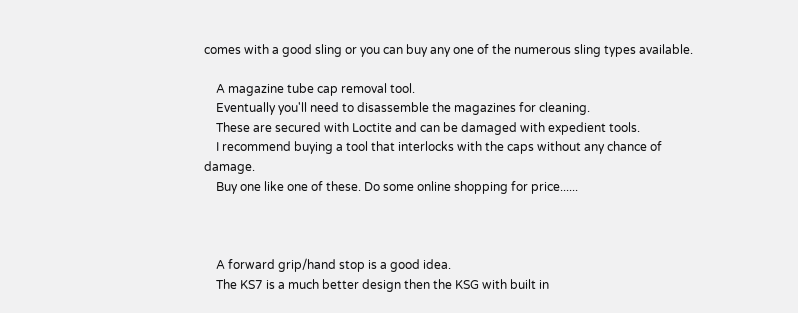comes with a good sling or you can buy any one of the numerous sling types available.

    A magazine tube cap removal tool.
    Eventually you'll need to disassemble the magazines for cleaning.
    These are secured with Loctite and can be damaged with expedient tools.
    I recommend buying a tool that interlocks with the caps without any chance of damage.
    Buy one like one of these. Do some online shopping for price......



    A forward grip/hand stop is a good idea.
    The KS7 is a much better design then the KSG with built in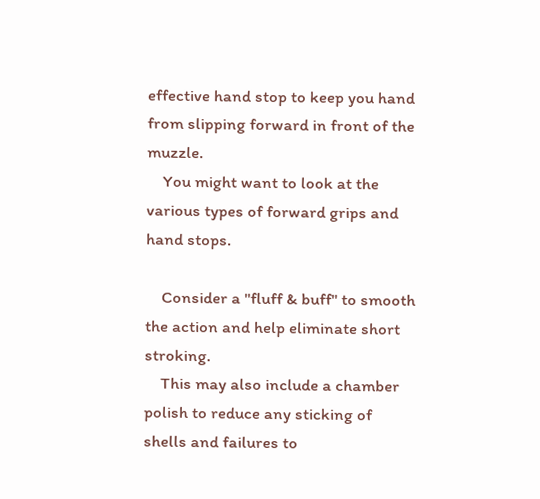effective hand stop to keep you hand from slipping forward in front of the muzzle.
    You might want to look at the various types of forward grips and hand stops.

    Consider a "fluff & buff" to smooth the action and help eliminate short stroking.
    This may also include a chamber polish to reduce any sticking of shells and failures to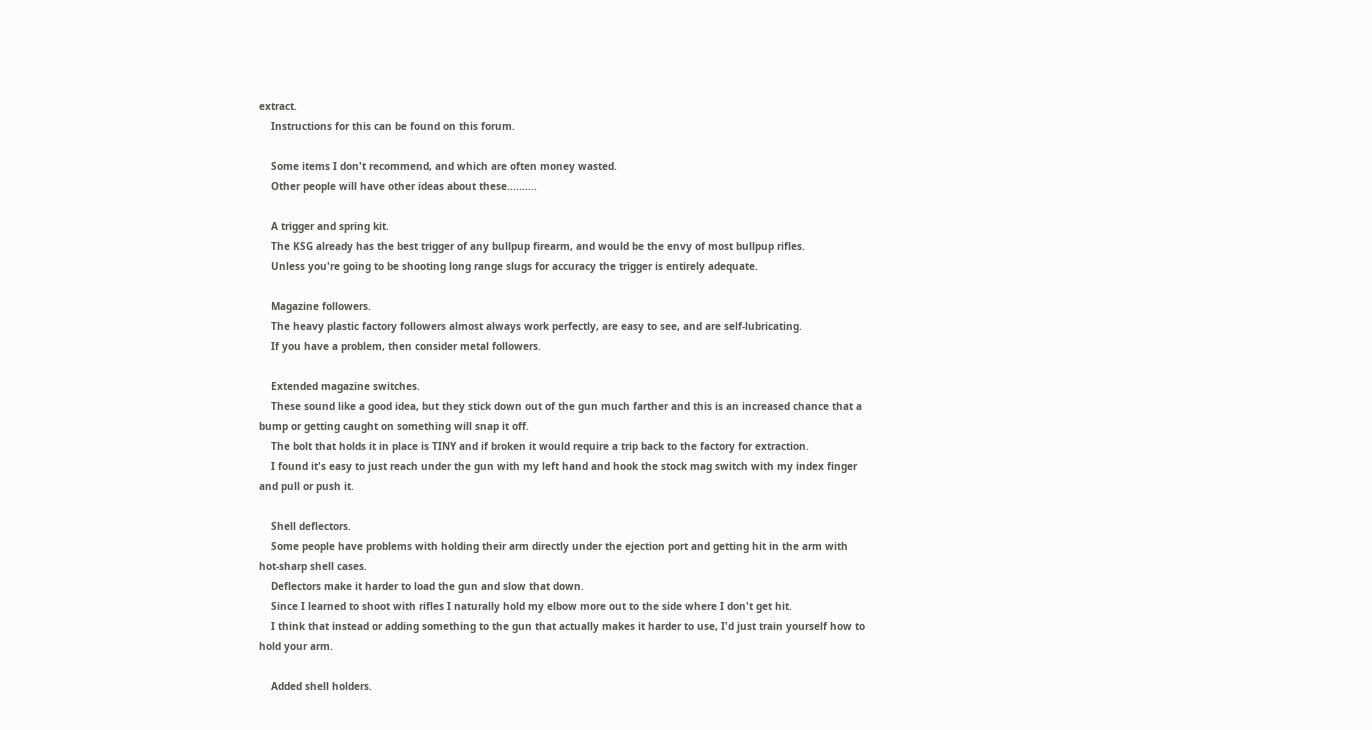extract.
    Instructions for this can be found on this forum.

    Some items I don't recommend, and which are often money wasted.
    Other people will have other ideas about these..........

    A trigger and spring kit.
    The KSG already has the best trigger of any bullpup firearm, and would be the envy of most bullpup rifles.
    Unless you're going to be shooting long range slugs for accuracy the trigger is entirely adequate.

    Magazine followers.
    The heavy plastic factory followers almost always work perfectly, are easy to see, and are self-lubricating.
    If you have a problem, then consider metal followers.

    Extended magazine switches.
    These sound like a good idea, but they stick down out of the gun much farther and this is an increased chance that a bump or getting caught on something will snap it off.
    The bolt that holds it in place is TINY and if broken it would require a trip back to the factory for extraction.
    I found it's easy to just reach under the gun with my left hand and hook the stock mag switch with my index finger and pull or push it.

    Shell deflectors.
    Some people have problems with holding their arm directly under the ejection port and getting hit in the arm with hot-sharp shell cases.
    Deflectors make it harder to load the gun and slow that down.
    Since I learned to shoot with rifles I naturally hold my elbow more out to the side where I don't get hit.
    I think that instead or adding something to the gun that actually makes it harder to use, I'd just train yourself how to hold your arm.

    Added shell holders.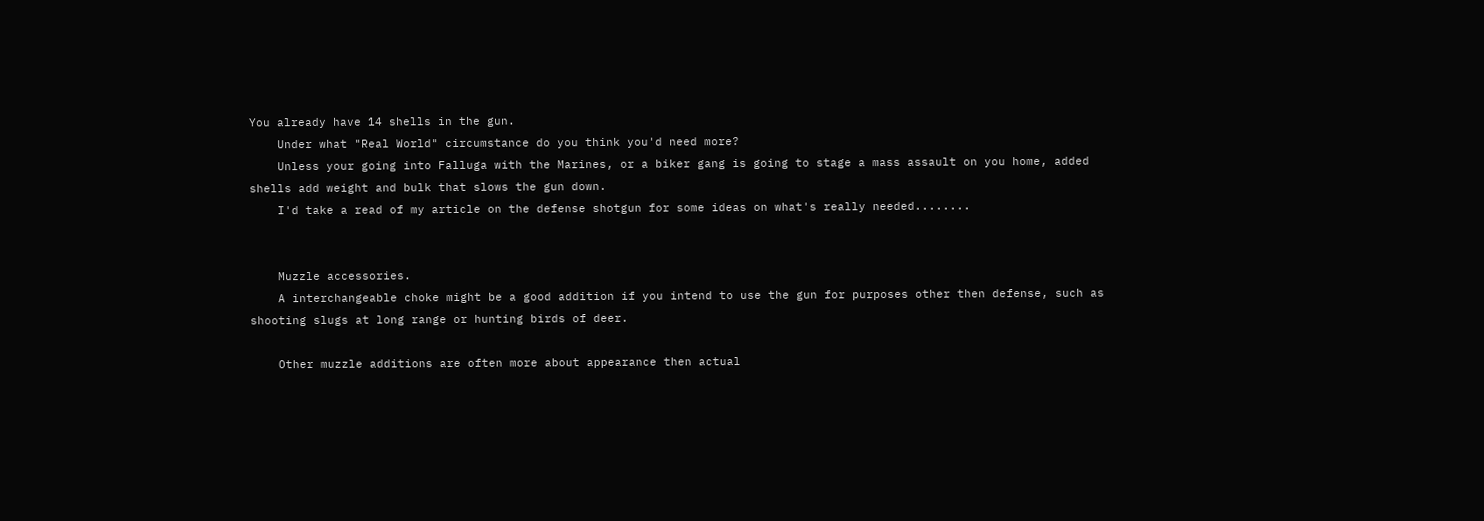You already have 14 shells in the gun.
    Under what "Real World" circumstance do you think you'd need more?
    Unless your going into Falluga with the Marines, or a biker gang is going to stage a mass assault on you home, added shells add weight and bulk that slows the gun down.
    I'd take a read of my article on the defense shotgun for some ideas on what's really needed........


    Muzzle accessories.
    A interchangeable choke might be a good addition if you intend to use the gun for purposes other then defense, such as shooting slugs at long range or hunting birds of deer.

    Other muzzle additions are often more about appearance then actual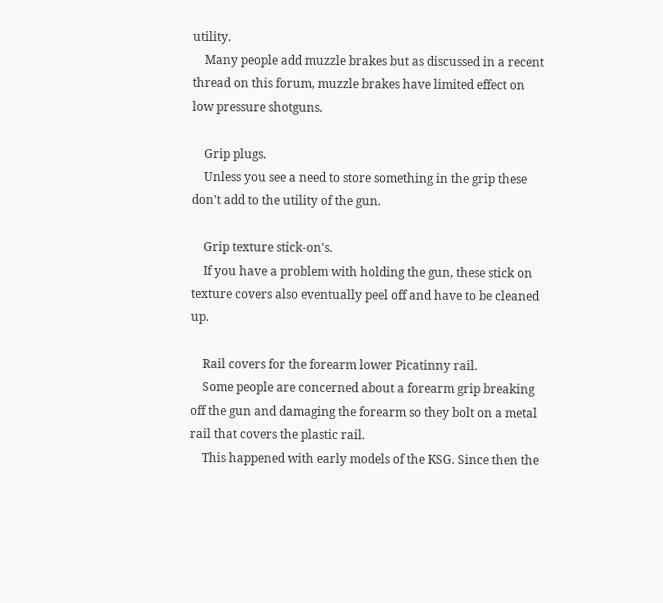utility.
    Many people add muzzle brakes but as discussed in a recent thread on this forum, muzzle brakes have limited effect on low pressure shotguns.

    Grip plugs.
    Unless you see a need to store something in the grip these don't add to the utility of the gun.

    Grip texture stick-on's.
    If you have a problem with holding the gun, these stick on texture covers also eventually peel off and have to be cleaned up.

    Rail covers for the forearm lower Picatinny rail.
    Some people are concerned about a forearm grip breaking off the gun and damaging the forearm so they bolt on a metal rail that covers the plastic rail.
    This happened with early models of the KSG. Since then the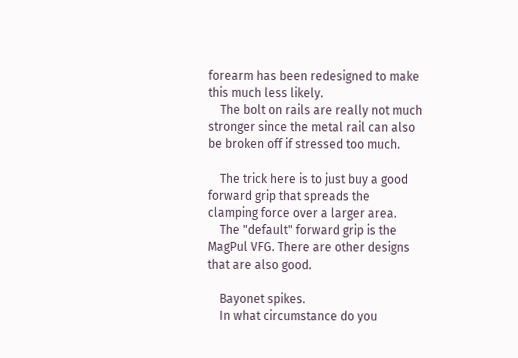forearm has been redesigned to make this much less likely.
    The bolt on rails are really not much stronger since the metal rail can also be broken off if stressed too much.

    The trick here is to just buy a good forward grip that spreads the clamping force over a larger area.
    The "default" forward grip is the MagPul VFG. There are other designs that are also good.

    Bayonet spikes.
    In what circumstance do you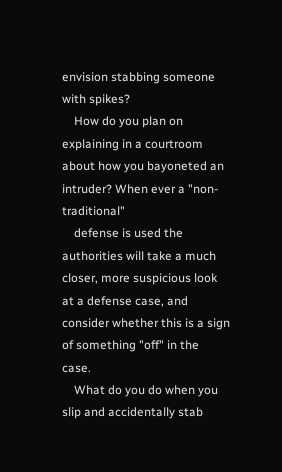envision stabbing someone with spikes?
    How do you plan on explaining in a courtroom about how you bayoneted an intruder? When ever a "non-traditional"
    defense is used the authorities will take a much closer, more suspicious look at a defense case, and consider whether this is a sign of something "off" in the case.
    What do you do when you slip and accidentally stab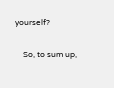yourself?

    So, to sum up,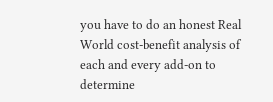you have to do an honest Real World cost-benefit analysis of each and every add-on to determine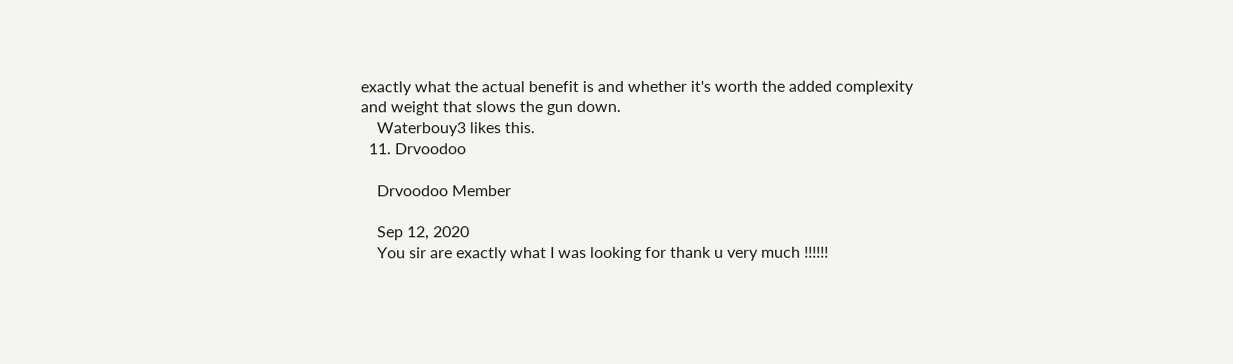exactly what the actual benefit is and whether it's worth the added complexity and weight that slows the gun down.
    Waterbouy3 likes this.
  11. Drvoodoo

    Drvoodoo Member

    Sep 12, 2020
    You sir are exactly what I was looking for thank u very much !!!!!!